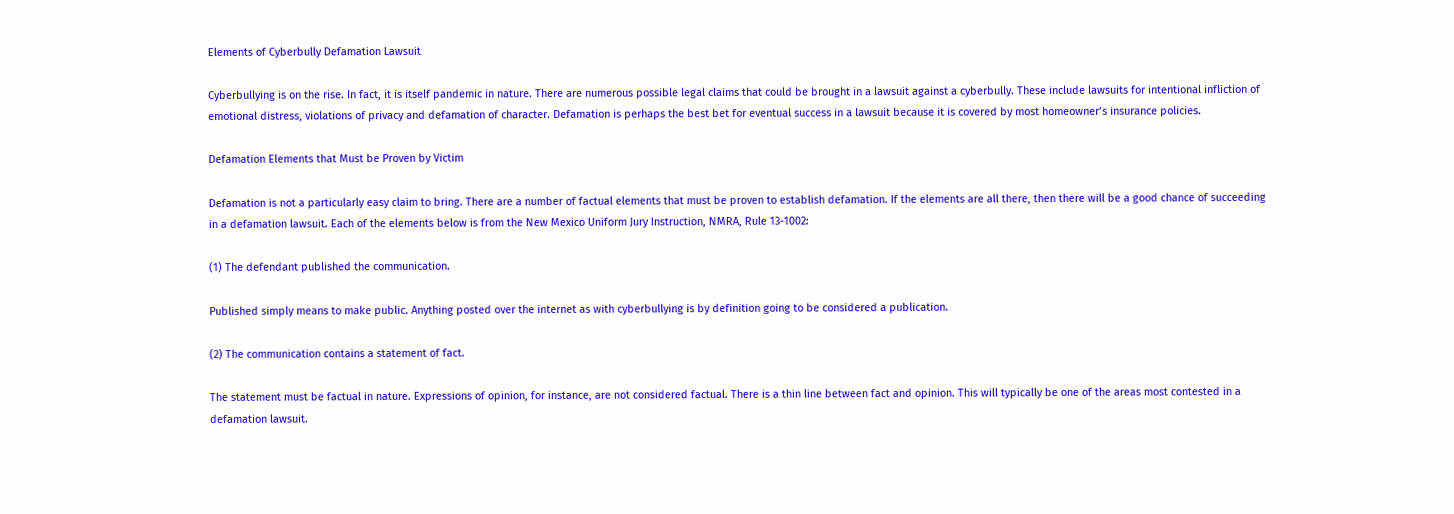Elements of Cyberbully Defamation Lawsuit

Cyberbullying is on the rise. In fact, it is itself pandemic in nature. There are numerous possible legal claims that could be brought in a lawsuit against a cyberbully. These include lawsuits for intentional infliction of emotional distress, violations of privacy and defamation of character. Defamation is perhaps the best bet for eventual success in a lawsuit because it is covered by most homeowner’s insurance policies.

Defamation Elements that Must be Proven by Victim

Defamation is not a particularly easy claim to bring. There are a number of factual elements that must be proven to establish defamation. If the elements are all there, then there will be a good chance of succeeding in a defamation lawsuit. Each of the elements below is from the New Mexico Uniform Jury Instruction, NMRA, Rule 13-1002:

(1) The defendant published the communication.

Published simply means to make public. Anything posted over the internet as with cyberbullying is by definition going to be considered a publication.

(2) The communication contains a statement of fact.

The statement must be factual in nature. Expressions of opinion, for instance, are not considered factual. There is a thin line between fact and opinion. This will typically be one of the areas most contested in a defamation lawsuit.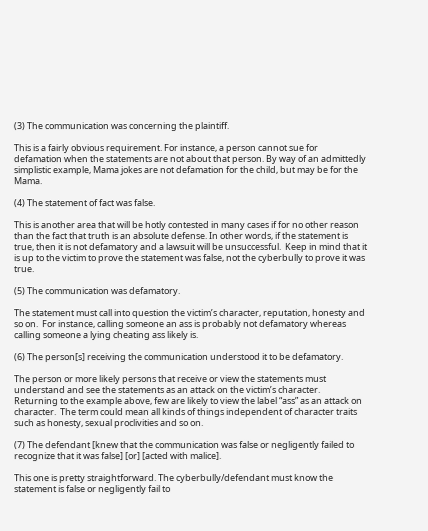(3) The communication was concerning the plaintiff.

This is a fairly obvious requirement. For instance, a person cannot sue for defamation when the statements are not about that person. By way of an admittedly simplistic example, Mama jokes are not defamation for the child, but may be for the Mama.

(4) The statement of fact was false.

This is another area that will be hotly contested in many cases if for no other reason than the fact that truth is an absolute defense. In other words, if the statement is true, then it is not defamatory and a lawsuit will be unsuccessful.  Keep in mind that it is up to the victim to prove the statement was false, not the cyberbully to prove it was true.

(5) The communication was defamatory.

The statement must call into question the victim’s character, reputation, honesty and so on.  For instance, calling someone an ass is probably not defamatory whereas calling someone a lying cheating ass likely is.

(6) The person[s] receiving the communication understood it to be defamatory.

The person or more likely persons that receive or view the statements must understand and see the statements as an attack on the victim’s character.  Returning to the example above, few are likely to view the label “ass” as an attack on character.  The term could mean all kinds of things independent of character traits such as honesty, sexual proclivities and so on.

(7) The defendant [knew that the communication was false or negligently failed to recognize that it was false] [or] [acted with malice].

This one is pretty straightforward. The cyberbully/defendant must know the statement is false or negligently fail to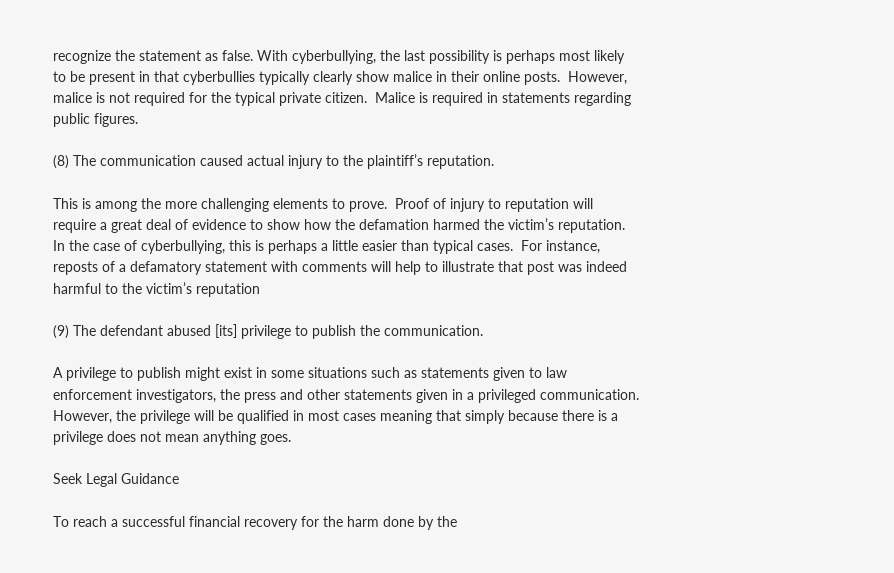recognize the statement as false. With cyberbullying, the last possibility is perhaps most likely to be present in that cyberbullies typically clearly show malice in their online posts.  However, malice is not required for the typical private citizen.  Malice is required in statements regarding public figures.

(8) The communication caused actual injury to the plaintiff’s reputation.

This is among the more challenging elements to prove.  Proof of injury to reputation will require a great deal of evidence to show how the defamation harmed the victim’s reputation.  In the case of cyberbullying, this is perhaps a little easier than typical cases.  For instance, reposts of a defamatory statement with comments will help to illustrate that post was indeed harmful to the victim’s reputation

(9) The defendant abused [its] privilege to publish the communication.

A privilege to publish might exist in some situations such as statements given to law enforcement investigators, the press and other statements given in a privileged communication. However, the privilege will be qualified in most cases meaning that simply because there is a privilege does not mean anything goes.

Seek Legal Guidance

To reach a successful financial recovery for the harm done by the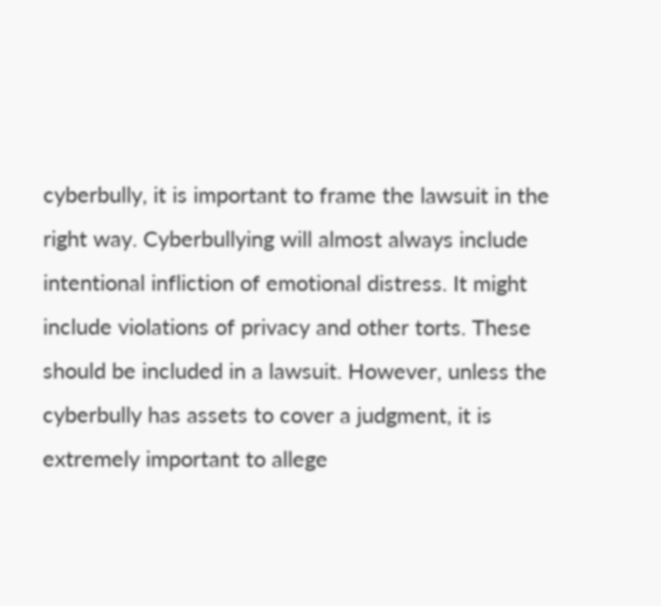cyberbully, it is important to frame the lawsuit in the right way. Cyberbullying will almost always include intentional infliction of emotional distress. It might include violations of privacy and other torts. These should be included in a lawsuit. However, unless the cyberbully has assets to cover a judgment, it is extremely important to allege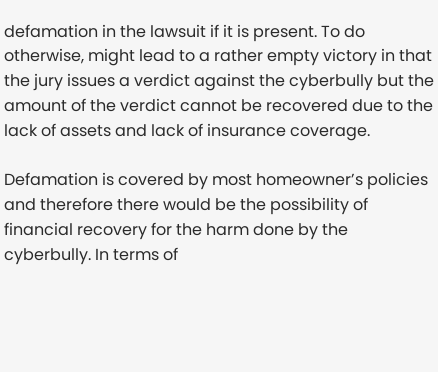defamation in the lawsuit if it is present. To do otherwise, might lead to a rather empty victory in that the jury issues a verdict against the cyberbully but the amount of the verdict cannot be recovered due to the lack of assets and lack of insurance coverage.

Defamation is covered by most homeowner’s policies and therefore there would be the possibility of financial recovery for the harm done by the cyberbully. In terms of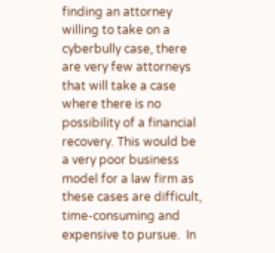finding an attorney willing to take on a cyberbully case, there are very few attorneys that will take a case where there is no possibility of a financial recovery. This would be a very poor business model for a law firm as these cases are difficult, time-consuming and expensive to pursue.  In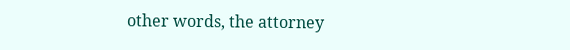other words, the attorney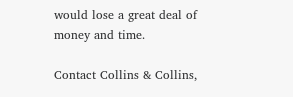would lose a great deal of money and time.

Contact Collins & Collins,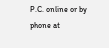P.C. online or by phone at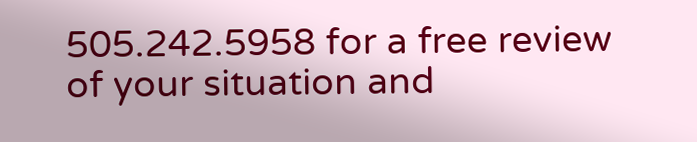505.242.5958 for a free review of your situation and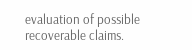evaluation of possible recoverable claims.